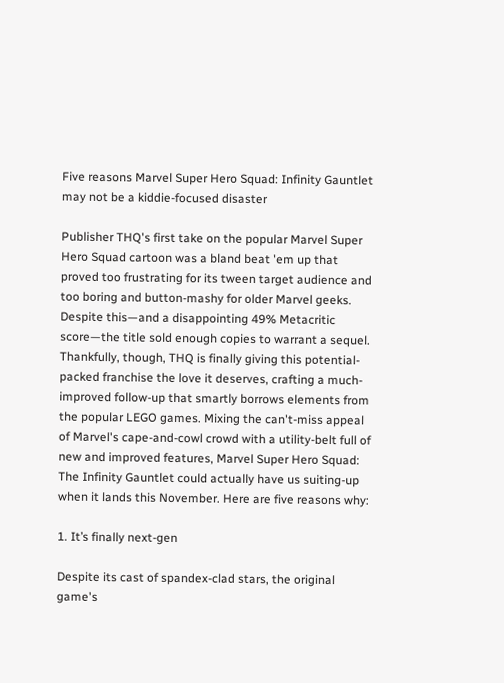Five reasons Marvel Super Hero Squad: Infinity Gauntlet may not be a kiddie-focused disaster

Publisher THQ's first take on the popular Marvel Super Hero Squad cartoon was a bland beat 'em up that proved too frustrating for its tween target audience and too boring and button-mashy for older Marvel geeks. Despite this—and a disappointing 49% Metacritic score—the title sold enough copies to warrant a sequel. Thankfully, though, THQ is finally giving this potential-packed franchise the love it deserves, crafting a much-improved follow-up that smartly borrows elements from the popular LEGO games. Mixing the can't-miss appeal of Marvel's cape-and-cowl crowd with a utility-belt full of new and improved features, Marvel Super Hero Squad: The Infinity Gauntlet could actually have us suiting-up when it lands this November. Here are five reasons why:

1. It’s finally next-gen

Despite its cast of spandex-clad stars, the original game's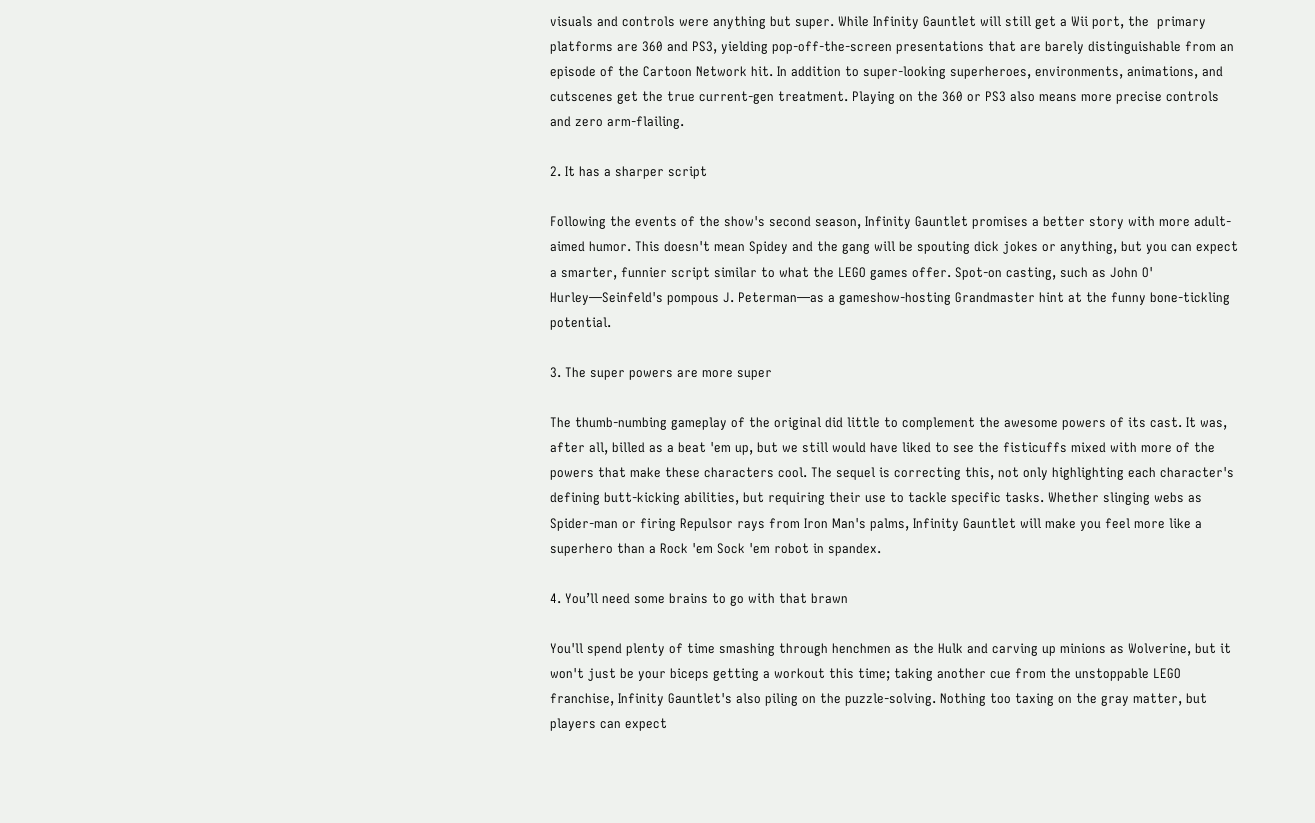visuals and controls were anything but super. While Infinity Gauntlet will still get a Wii port, the  primary platforms are 360 and PS3, yielding pop-off-the-screen presentations that are barely distinguishable from an episode of the Cartoon Network hit. In addition to super-looking superheroes, environments, animations, and cutscenes get the true current-gen treatment. Playing on the 360 or PS3 also means more precise controls and zero arm-flailing.

2. It has a sharper script

Following the events of the show's second season, Infinity Gauntlet promises a better story with more adult-aimed humor. This doesn't mean Spidey and the gang will be spouting dick jokes or anything, but you can expect a smarter, funnier script similar to what the LEGO games offer. Spot-on casting, such as John O' Hurley—Seinfeld's pompous J. Peterman—as a gameshow-hosting Grandmaster hint at the funny bone-tickling potential.

3. The super powers are more super

The thumb-numbing gameplay of the original did little to complement the awesome powers of its cast. It was, after all, billed as a beat 'em up, but we still would have liked to see the fisticuffs mixed with more of the powers that make these characters cool. The sequel is correcting this, not only highlighting each character's defining butt-kicking abilities, but requiring their use to tackle specific tasks. Whether slinging webs as Spider-man or firing Repulsor rays from Iron Man's palms, Infinity Gauntlet will make you feel more like a superhero than a Rock 'em Sock 'em robot in spandex.

4. You’ll need some brains to go with that brawn

You'll spend plenty of time smashing through henchmen as the Hulk and carving up minions as Wolverine, but it won't just be your biceps getting a workout this time; taking another cue from the unstoppable LEGO franchise, Infinity Gauntlet's also piling on the puzzle-solving. Nothing too taxing on the gray matter, but players can expect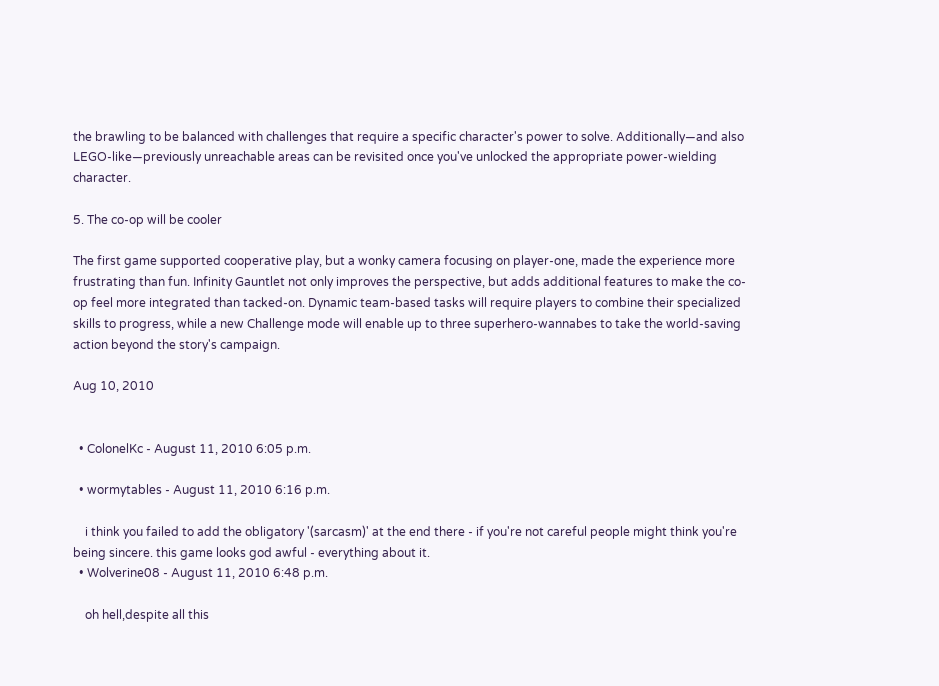the brawling to be balanced with challenges that require a specific character's power to solve. Additionally—and also LEGO-like—previously unreachable areas can be revisited once you've unlocked the appropriate power-wielding character.

5. The co-op will be cooler

The first game supported cooperative play, but a wonky camera focusing on player-one, made the experience more frustrating than fun. Infinity Gauntlet not only improves the perspective, but adds additional features to make the co-op feel more integrated than tacked-on. Dynamic team-based tasks will require players to combine their specialized skills to progress, while a new Challenge mode will enable up to three superhero-wannabes to take the world-saving action beyond the story's campaign.

Aug 10, 2010


  • ColonelKc - August 11, 2010 6:05 p.m.

  • wormytables - August 11, 2010 6:16 p.m.

    i think you failed to add the obligatory '(sarcasm)' at the end there - if you're not careful people might think you're being sincere. this game looks god awful - everything about it.
  • Wolverine08 - August 11, 2010 6:48 p.m.

    oh hell,despite all this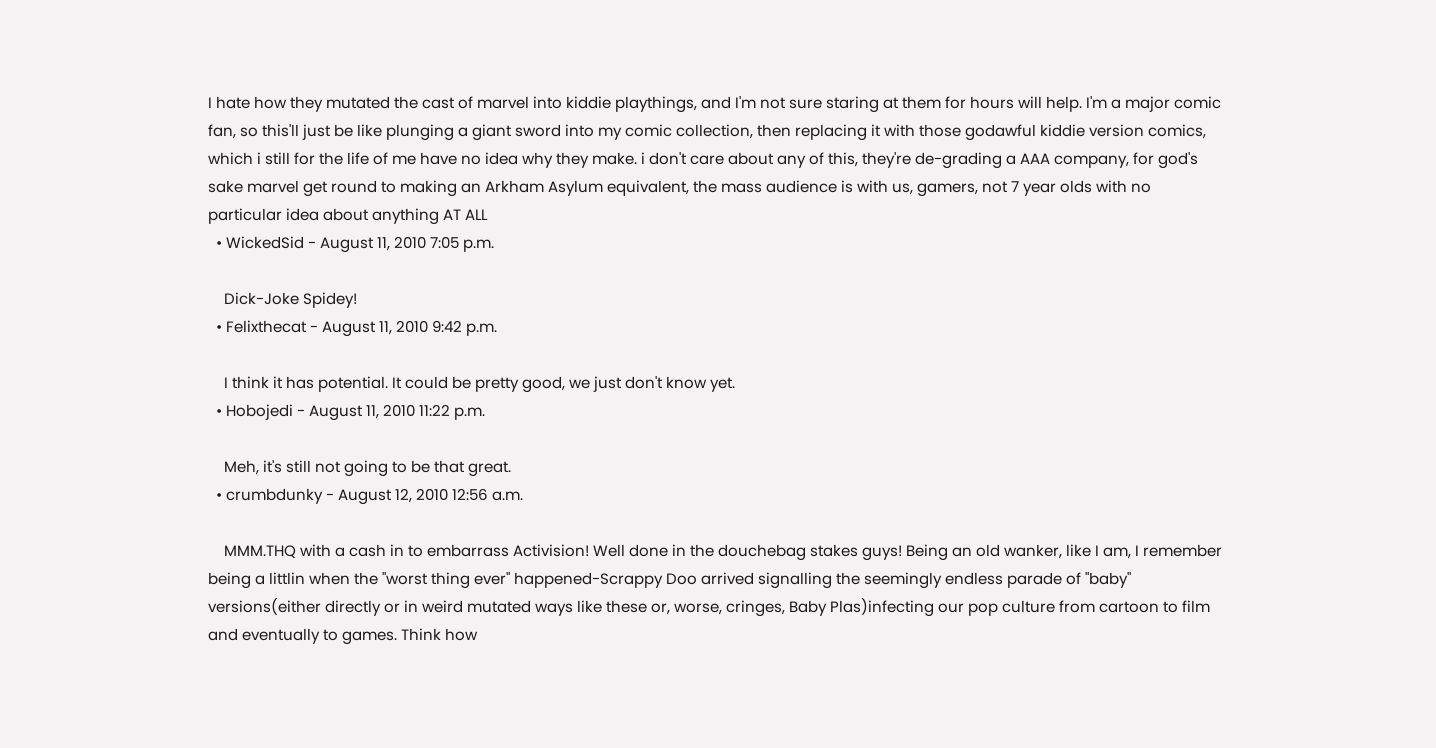I hate how they mutated the cast of marvel into kiddie playthings, and I'm not sure staring at them for hours will help. I'm a major comic fan, so this'll just be like plunging a giant sword into my comic collection, then replacing it with those godawful kiddie version comics, which i still for the life of me have no idea why they make. i don't care about any of this, they're de-grading a AAA company, for god's sake marvel get round to making an Arkham Asylum equivalent, the mass audience is with us, gamers, not 7 year olds with no particular idea about anything AT ALL
  • WickedSid - August 11, 2010 7:05 p.m.

    Dick-Joke Spidey!
  • Felixthecat - August 11, 2010 9:42 p.m.

    I think it has potential. It could be pretty good, we just don't know yet.
  • Hobojedi - August 11, 2010 11:22 p.m.

    Meh, it's still not going to be that great.
  • crumbdunky - August 12, 2010 12:56 a.m.

    MMM.THQ with a cash in to embarrass Activision! Well done in the douchebag stakes guys! Being an old wanker, like I am, I remember being a littlin when the "worst thing ever" happened-Scrappy Doo arrived signalling the seemingly endless parade of "baby" versions(either directly or in weird mutated ways like these or, worse, cringes, Baby Plas)infecting our pop culture from cartoon to film and eventually to games. Think how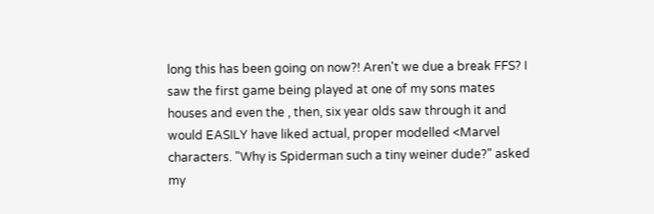long this has been going on now?! Aren't we due a break FFS? I saw the first game being played at one of my sons mates houses and even the , then, six year olds saw through it and would EASILY have liked actual, proper modelled <Marvel characters. "Why is Spiderman such a tiny weiner dude?" asked my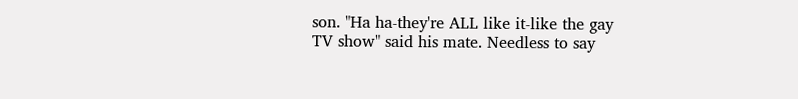son. "Ha ha-they're ALL like it-like the gay TV show" said his mate. Needless to say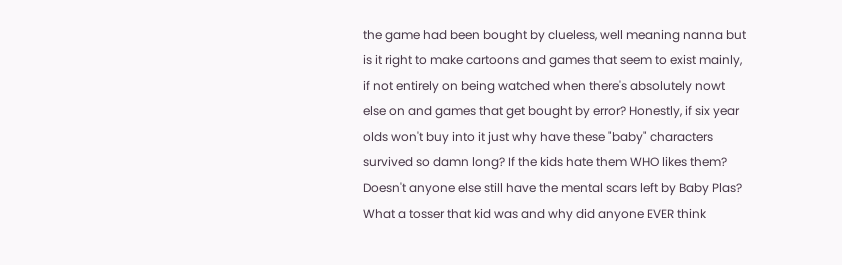the game had been bought by clueless, well meaning nanna but is it right to make cartoons and games that seem to exist mainly, if not entirely on being watched when there's absolutely nowt else on and games that get bought by error? Honestly, if six year olds won't buy into it just why have these "baby" characters survived so damn long? If the kids hate them WHO likes them? Doesn't anyone else still have the mental scars left by Baby Plas? What a tosser that kid was and why did anyone EVER think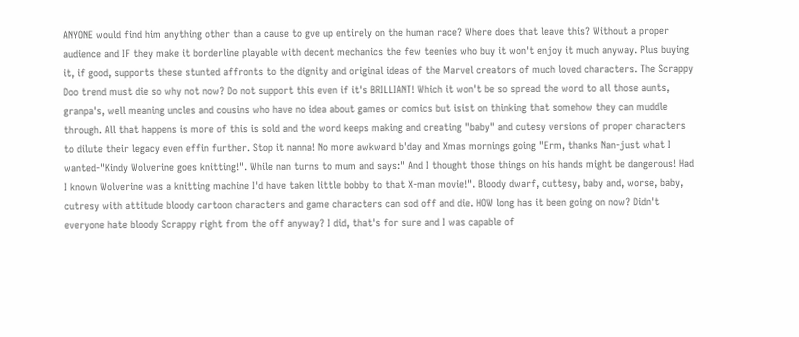ANYONE would find him anything other than a cause to gve up entirely on the human race? Where does that leave this? Without a proper audience and IF they make it borderline playable with decent mechanics the few teenies who buy it won't enjoy it much anyway. Plus buying it, if good, supports these stunted affronts to the dignity and original ideas of the Marvel creators of much loved characters. The Scrappy Doo trend must die so why not now? Do not support this even if it's BRILLIANT! Which it won't be so spread the word to all those aunts, granpa's, well meaning uncles and cousins who have no idea about games or comics but isist on thinking that somehow they can muddle through. All that happens is more of this is sold and the word keeps making and creating "baby" and cutesy versions of proper characters to dilute their legacy even effin further. Stop it nanna! No more awkward b'day and Xmas mornings going "Erm, thanks Nan-just what I wanted-"Kindy Wolverine goes knitting!". While nan turns to mum and says:" And I thought those things on his hands might be dangerous! Had I known Wolverine was a knitting machine I'd have taken little bobby to that X-man movie!". Bloody dwarf, cuttesy, baby and, worse, baby, cutresy with attitude bloody cartoon characters and game characters can sod off and die. HOW long has it been going on now? Didn't everyone hate bloody Scrappy right from the off anyway? I did, that's for sure and I was capable of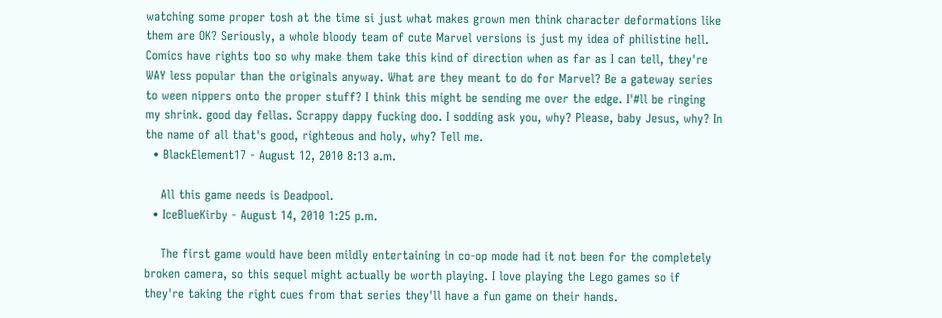watching some proper tosh at the time si just what makes grown men think character deformations like them are OK? Seriously, a whole bloody team of cute Marvel versions is just my idea of philistine hell. Comics have rights too so why make them take this kind of direction when as far as I can tell, they're WAY less popular than the originals anyway. What are they meant to do for Marvel? Be a gateway series to ween nippers onto the proper stuff? I think this might be sending me over the edge. I'#ll be ringing my shrink. good day fellas. Scrappy dappy fucking doo. I sodding ask you, why? Please, baby Jesus, why? In the name of all that's good, righteous and holy, why? Tell me.
  • BlackElement17 - August 12, 2010 8:13 a.m.

    All this game needs is Deadpool.
  • IceBlueKirby - August 14, 2010 1:25 p.m.

    The first game would have been mildly entertaining in co-op mode had it not been for the completely broken camera, so this sequel might actually be worth playing. I love playing the Lego games so if they're taking the right cues from that series they'll have a fun game on their hands.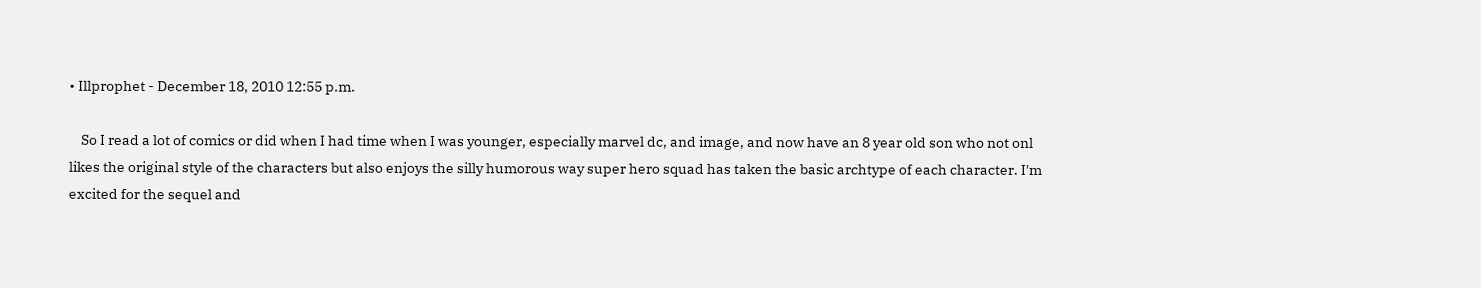• Illprophet - December 18, 2010 12:55 p.m.

    So I read a lot of comics or did when I had time when I was younger, especially marvel dc, and image, and now have an 8 year old son who not onl likes the original style of the characters but also enjoys the silly humorous way super hero squad has taken the basic archtype of each character. I'm excited for the sequel and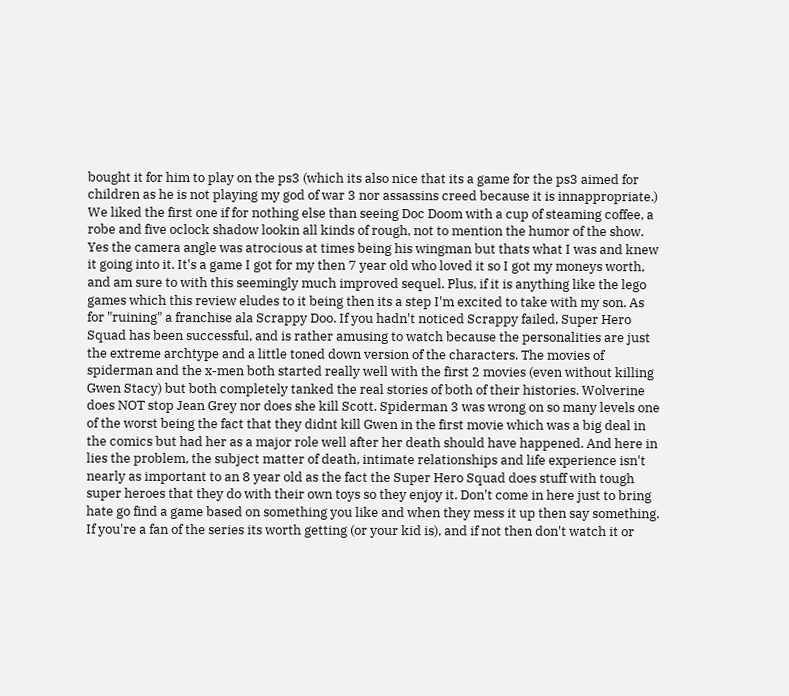bought it for him to play on the ps3 (which its also nice that its a game for the ps3 aimed for children as he is not playing my god of war 3 nor assassins creed because it is innappropriate.) We liked the first one if for nothing else than seeing Doc Doom with a cup of steaming coffee, a robe and five oclock shadow lookin all kinds of rough, not to mention the humor of the show. Yes the camera angle was atrocious at times being his wingman but thats what I was and knew it going into it. It's a game I got for my then 7 year old who loved it so I got my moneys worth, and am sure to with this seemingly much improved sequel. Plus, if it is anything like the lego games which this review eludes to it being then its a step I'm excited to take with my son. As for "ruining" a franchise ala Scrappy Doo. If you hadn't noticed Scrappy failed, Super Hero Squad has been successful, and is rather amusing to watch because the personalities are just the extreme archtype and a little toned down version of the characters. The movies of spiderman and the x-men both started really well with the first 2 movies (even without killing Gwen Stacy) but both completely tanked the real stories of both of their histories. Wolverine does NOT stop Jean Grey nor does she kill Scott. Spiderman 3 was wrong on so many levels one of the worst being the fact that they didnt kill Gwen in the first movie which was a big deal in the comics but had her as a major role well after her death should have happened. And here in lies the problem, the subject matter of death, intimate relationships and life experience isn't nearly as important to an 8 year old as the fact the Super Hero Squad does stuff with tough super heroes that they do with their own toys so they enjoy it. Don't come in here just to bring hate go find a game based on something you like and when they mess it up then say something. If you're a fan of the series its worth getting (or your kid is), and if not then don't watch it or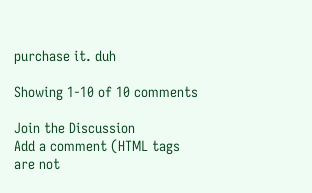purchase it. duh

Showing 1-10 of 10 comments

Join the Discussion
Add a comment (HTML tags are not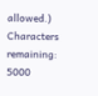allowed.)
Characters remaining: 5000